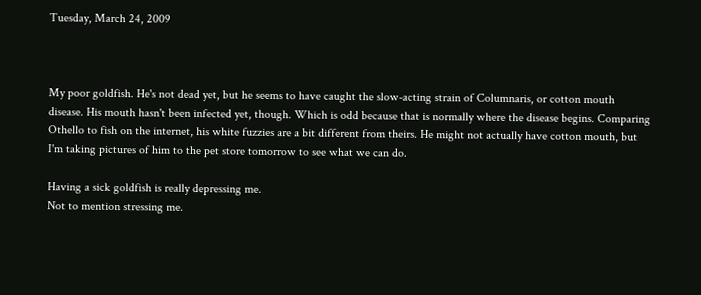Tuesday, March 24, 2009



My poor goldfish. He's not dead yet, but he seems to have caught the slow-acting strain of Columnaris, or cotton mouth disease. His mouth hasn't been infected yet, though. Which is odd because that is normally where the disease begins. Comparing Othello to fish on the internet, his white fuzzies are a bit different from theirs. He might not actually have cotton mouth, but I'm taking pictures of him to the pet store tomorrow to see what we can do.

Having a sick goldfish is really depressing me.
Not to mention stressing me.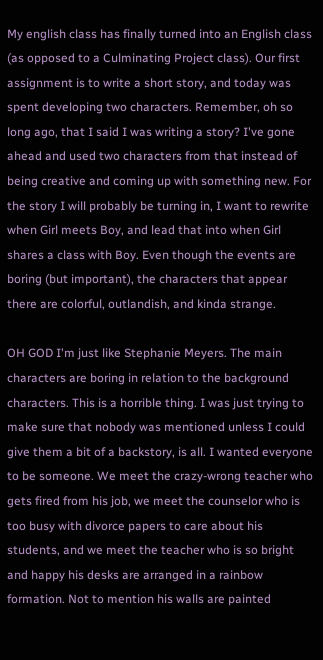My english class has finally turned into an English class (as opposed to a Culminating Project class). Our first assignment is to write a short story, and today was spent developing two characters. Remember, oh so long ago, that I said I was writing a story? I've gone ahead and used two characters from that instead of being creative and coming up with something new. For the story I will probably be turning in, I want to rewrite when Girl meets Boy, and lead that into when Girl shares a class with Boy. Even though the events are boring (but important), the characters that appear there are colorful, outlandish, and kinda strange.

OH GOD I'm just like Stephanie Meyers. The main characters are boring in relation to the background characters. This is a horrible thing. I was just trying to make sure that nobody was mentioned unless I could give them a bit of a backstory, is all. I wanted everyone to be someone. We meet the crazy-wrong teacher who gets fired from his job, we meet the counselor who is too busy with divorce papers to care about his students, and we meet the teacher who is so bright and happy his desks are arranged in a rainbow formation. Not to mention his walls are painted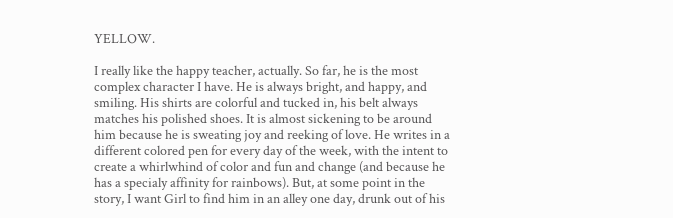YELLOW.

I really like the happy teacher, actually. So far, he is the most complex character I have. He is always bright, and happy, and smiling. His shirts are colorful and tucked in, his belt always matches his polished shoes. It is almost sickening to be around him because he is sweating joy and reeking of love. He writes in a different colored pen for every day of the week, with the intent to create a whirlwhind of color and fun and change (and because he has a specialy affinity for rainbows). But, at some point in the story, I want Girl to find him in an alley one day, drunk out of his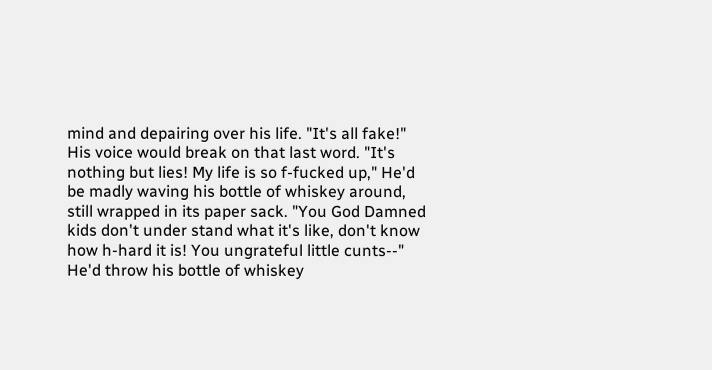mind and depairing over his life. "It's all fake!" His voice would break on that last word. "It's nothing but lies! My life is so f-fucked up," He'd be madly waving his bottle of whiskey around, still wrapped in its paper sack. "You God Damned kids don't under stand what it's like, don't know how h-hard it is! You ungrateful little cunts--" He'd throw his bottle of whiskey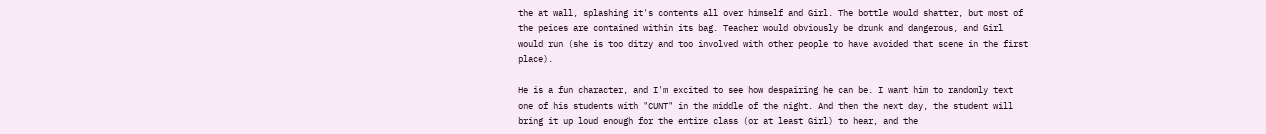the at wall, splashing it's contents all over himself and Girl. The bottle would shatter, but most of the peices are contained within its bag. Teacher would obviously be drunk and dangerous, and Girl would run (she is too ditzy and too involved with other people to have avoided that scene in the first place).

He is a fun character, and I'm excited to see how despairing he can be. I want him to randomly text one of his students with "CUNT" in the middle of the night. And then the next day, the student will bring it up loud enough for the entire class (or at least Girl) to hear, and the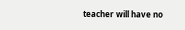teacher will have no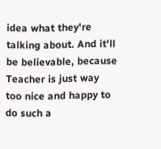idea what they're talking about. And it'll be believable, because Teacher is just way too nice and happy to do such a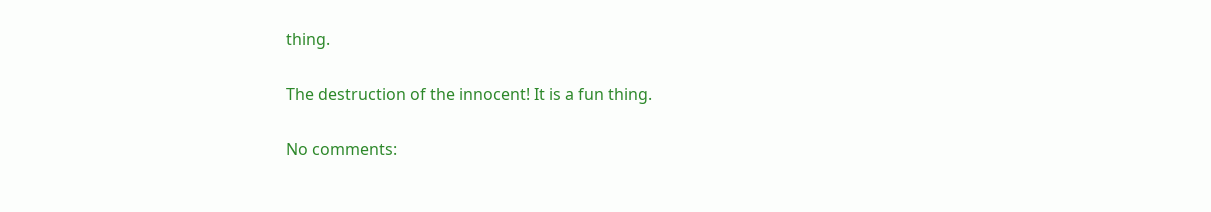thing.

The destruction of the innocent! It is a fun thing.

No comments: